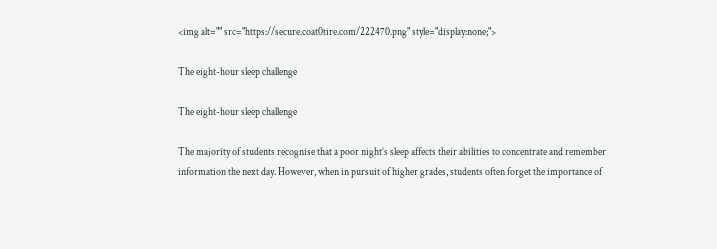<img alt="" src="https://secure.coat0tire.com/222470.png" style="display:none;">

The eight-hour sleep challenge

The eight-hour sleep challenge

The majority of students recognise that a poor night’s sleep affects their abilities to concentrate and remember information the next day. However, when in pursuit of higher grades, students often forget the importance of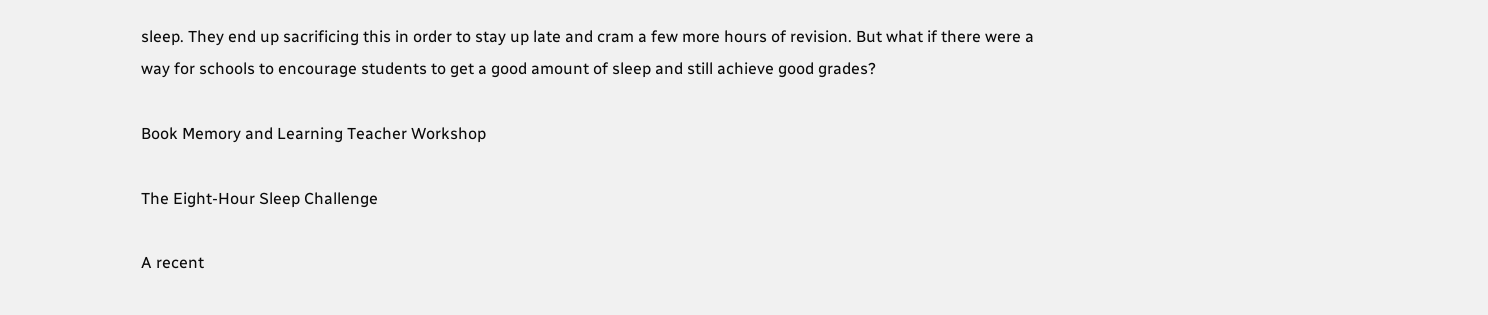sleep. They end up sacrificing this in order to stay up late and cram a few more hours of revision. But what if there were a way for schools to encourage students to get a good amount of sleep and still achieve good grades?

Book Memory and Learning Teacher Workshop

The Eight-Hour Sleep Challenge

A recent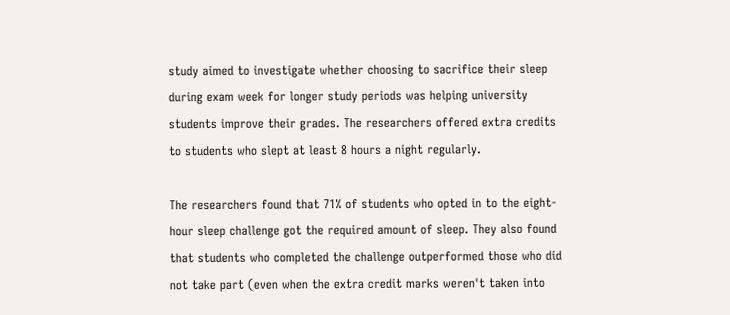study aimed to investigate whether choosing to sacrifice their sleep during exam week for longer study periods was helping university students improve their grades. The researchers offered extra credits to students who slept at least 8 hours a night regularly.

The researchers found that 71% of students who opted in to the eight-hour sleep challenge got the required amount of sleep. They also found that students who completed the challenge outperformed those who did not take part (even when the extra credit marks weren't taken into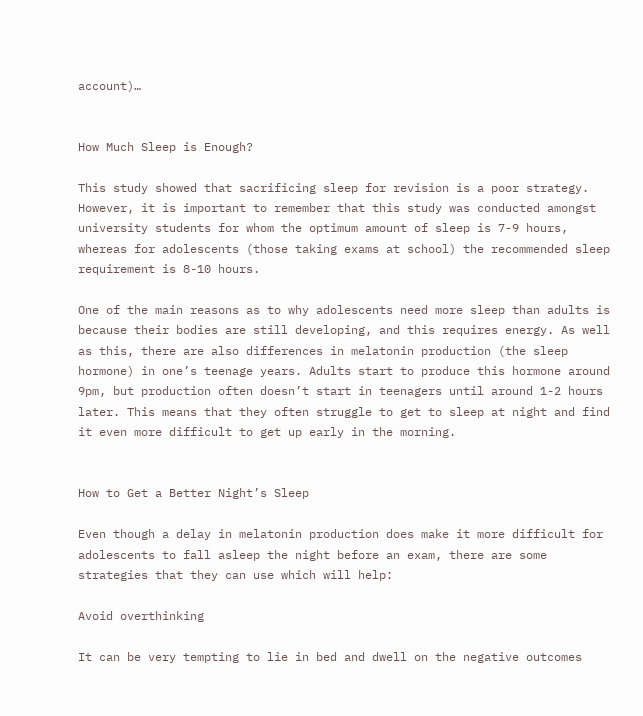account)…


How Much Sleep is Enough?

This study showed that sacrificing sleep for revision is a poor strategy. However, it is important to remember that this study was conducted amongst university students for whom the optimum amount of sleep is 7-9 hours, whereas for adolescents (those taking exams at school) the recommended sleep requirement is 8-10 hours.

One of the main reasons as to why adolescents need more sleep than adults is because their bodies are still developing, and this requires energy. As well as this, there are also differences in melatonin production (the sleep hormone) in one’s teenage years. Adults start to produce this hormone around 9pm, but production often doesn’t start in teenagers until around 1-2 hours later. This means that they often struggle to get to sleep at night and find it even more difficult to get up early in the morning.


How to Get a Better Night’s Sleep

Even though a delay in melatonin production does make it more difficult for adolescents to fall asleep the night before an exam, there are some strategies that they can use which will help:

Avoid overthinking

It can be very tempting to lie in bed and dwell on the negative outcomes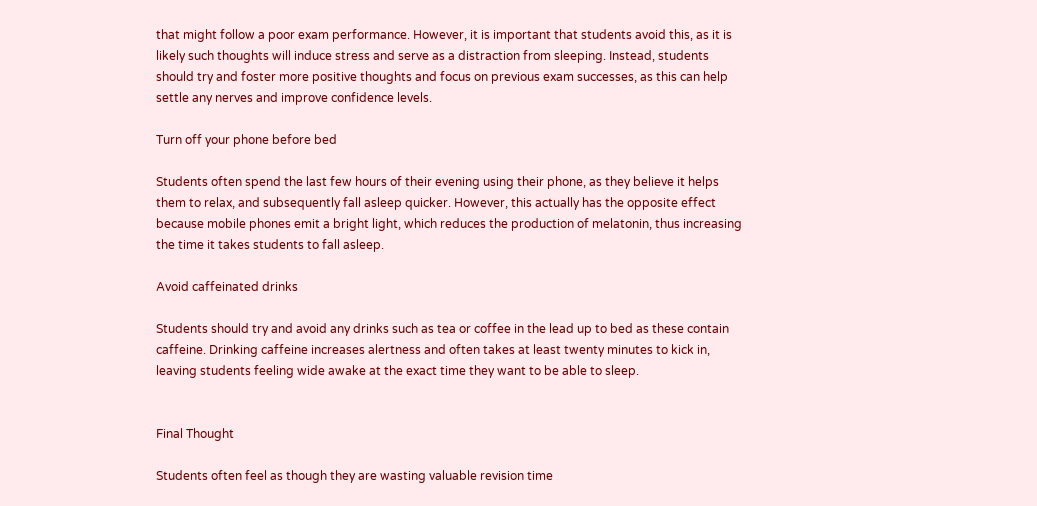that might follow a poor exam performance. However, it is important that students avoid this, as it is likely such thoughts will induce stress and serve as a distraction from sleeping. Instead, students should try and foster more positive thoughts and focus on previous exam successes, as this can help settle any nerves and improve confidence levels.

Turn off your phone before bed

Students often spend the last few hours of their evening using their phone, as they believe it helps them to relax, and subsequently fall asleep quicker. However, this actually has the opposite effect because mobile phones emit a bright light, which reduces the production of melatonin, thus increasing the time it takes students to fall asleep.

Avoid caffeinated drinks

Students should try and avoid any drinks such as tea or coffee in the lead up to bed as these contain caffeine. Drinking caffeine increases alertness and often takes at least twenty minutes to kick in, leaving students feeling wide awake at the exact time they want to be able to sleep.


Final Thought

Students often feel as though they are wasting valuable revision time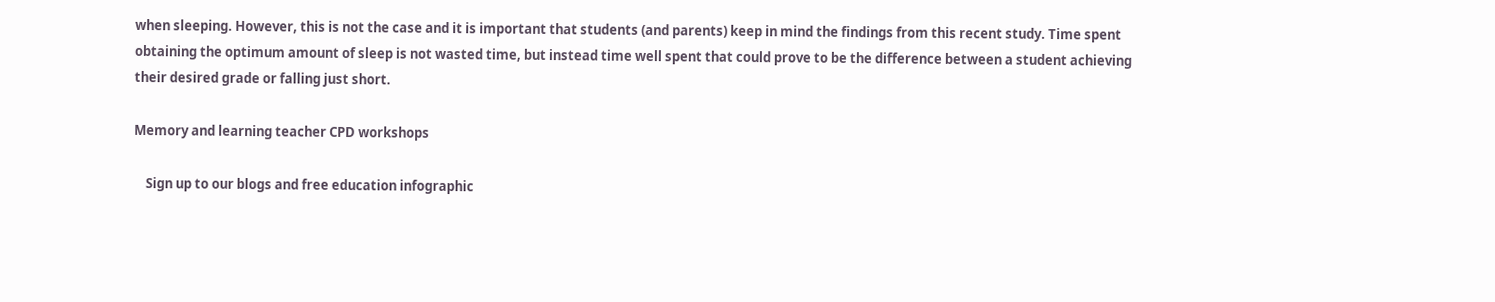when sleeping. However, this is not the case and it is important that students (and parents) keep in mind the findings from this recent study. Time spent obtaining the optimum amount of sleep is not wasted time, but instead time well spent that could prove to be the difference between a student achieving their desired grade or falling just short.

Memory and learning teacher CPD workshops

    Sign up to our blogs and free education infographic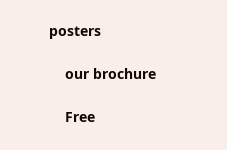posters

    our brochure

    Free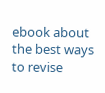ebook about the best ways to revise